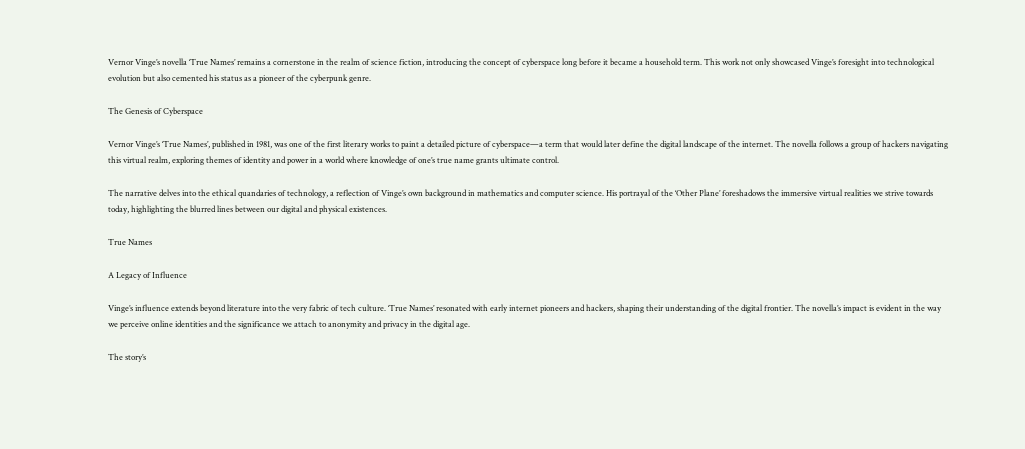Vernor Vinge’s novella ‘True Names’ remains a cornerstone in the realm of science fiction, introducing the concept of cyberspace long before it became a household term. This work not only showcased Vinge’s foresight into technological evolution but also cemented his status as a pioneer of the cyberpunk genre.

The Genesis of Cyberspace

Vernor Vinge’s ‘True Names’, published in 1981, was one of the first literary works to paint a detailed picture of cyberspace—a term that would later define the digital landscape of the internet. The novella follows a group of hackers navigating this virtual realm, exploring themes of identity and power in a world where knowledge of one’s true name grants ultimate control.

The narrative delves into the ethical quandaries of technology, a reflection of Vinge’s own background in mathematics and computer science. His portrayal of the ‘Other Plane’ foreshadows the immersive virtual realities we strive towards today, highlighting the blurred lines between our digital and physical existences.

True Names

A Legacy of Influence

Vinge’s influence extends beyond literature into the very fabric of tech culture. ‘True Names’ resonated with early internet pioneers and hackers, shaping their understanding of the digital frontier. The novella’s impact is evident in the way we perceive online identities and the significance we attach to anonymity and privacy in the digital age.

The story’s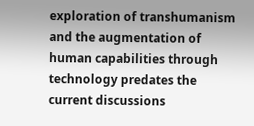exploration of transhumanism and the augmentation of human capabilities through technology predates the current discussions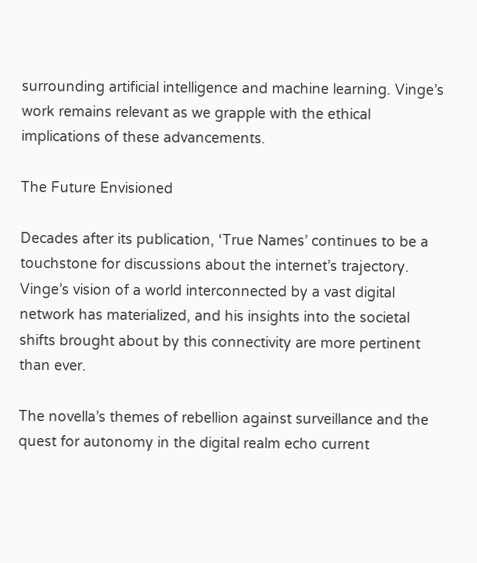surrounding artificial intelligence and machine learning. Vinge’s work remains relevant as we grapple with the ethical implications of these advancements.

The Future Envisioned

Decades after its publication, ‘True Names’ continues to be a touchstone for discussions about the internet’s trajectory. Vinge’s vision of a world interconnected by a vast digital network has materialized, and his insights into the societal shifts brought about by this connectivity are more pertinent than ever.

The novella’s themes of rebellion against surveillance and the quest for autonomy in the digital realm echo current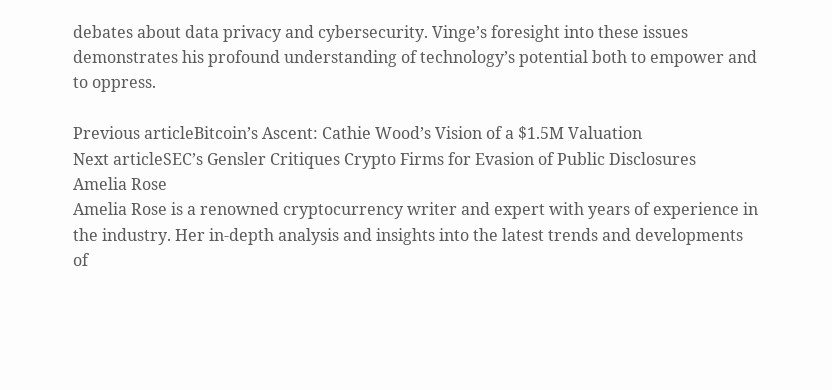debates about data privacy and cybersecurity. Vinge’s foresight into these issues demonstrates his profound understanding of technology’s potential both to empower and to oppress.

Previous articleBitcoin’s Ascent: Cathie Wood’s Vision of a $1.5M Valuation
Next articleSEC’s Gensler Critiques Crypto Firms for Evasion of Public Disclosures
Amelia Rose
Amelia Rose is a renowned cryptocurrency writer and expert with years of experience in the industry. Her in-depth analysis and insights into the latest trends and developments of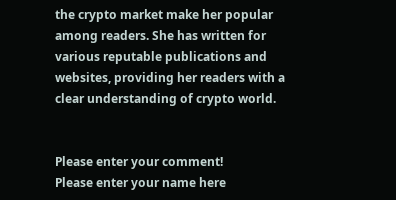the crypto market make her popular among readers. She has written for various reputable publications and websites, providing her readers with a clear understanding of crypto world.


Please enter your comment!
Please enter your name here